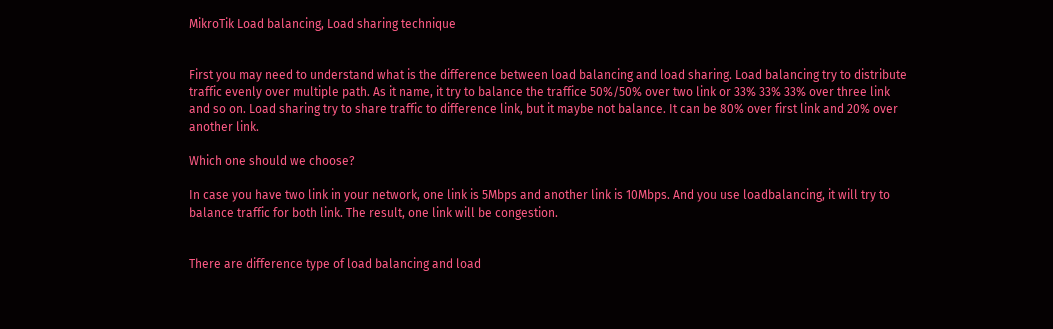MikroTik Load balancing, Load sharing technique


First you may need to understand what is the difference between load balancing and load sharing. Load balancing try to distribute traffic evenly over multiple path. As it name, it try to balance the traffice 50%/50% over two link or 33% 33% 33% over three link and so on. Load sharing try to share traffic to difference link, but it maybe not balance. It can be 80% over first link and 20% over another link.

Which one should we choose?

In case you have two link in your network, one link is 5Mbps and another link is 10Mbps. And you use loadbalancing, it will try to balance traffic for both link. The result, one link will be congestion.


There are difference type of load balancing and load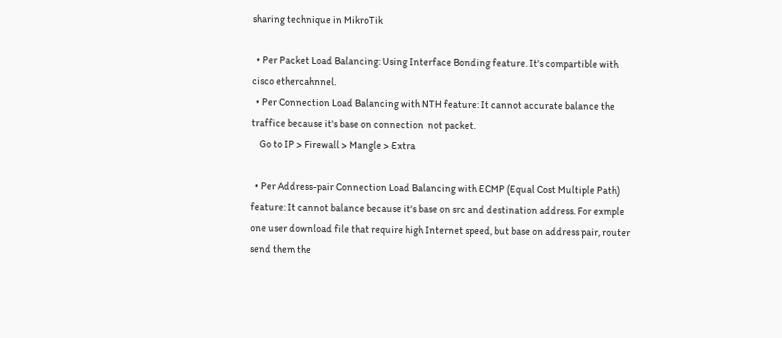sharing technique in MikroTik

  • Per Packet Load Balancing: Using Interface Bonding feature. It's compartible with cisco ethercahnnel.
  • Per Connection Load Balancing with NTH feature: It cannot accurate balance the traffice because it's base on connection  not packet.
    Go to IP > Firewall > Mangle > Extra

  • Per Address-pair Connection Load Balancing with ECMP (Equal Cost Multiple Path) feature: It cannot balance because it's base on src and destination address. For exmple one user download file that require high Internet speed, but base on address pair, router send them the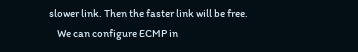slower link. Then the faster link will be free.
    We can configure ECMP in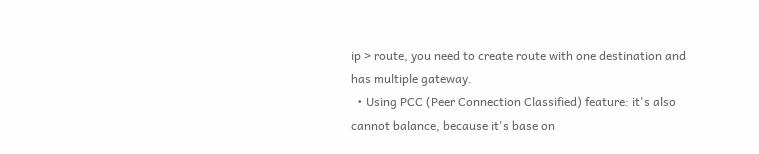ip > route, you need to create route with one destination and has multiple gateway.
  • Using PCC (Peer Connection Classified) feature: it's also cannot balance, because it's base on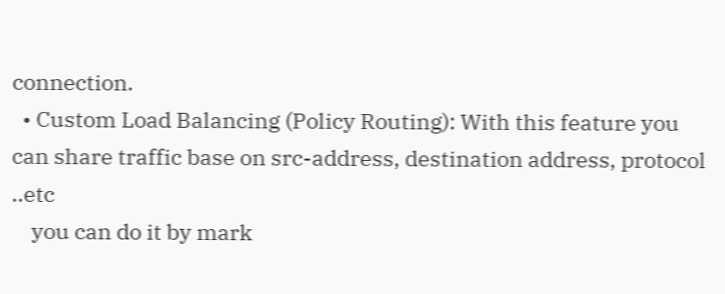connection.
  • Custom Load Balancing (Policy Routing): With this feature you can share traffic base on src-address, destination address, protocol ..etc
    you can do it by mark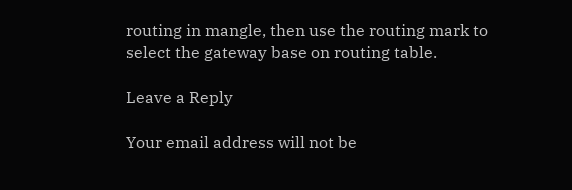routing in mangle, then use the routing mark to select the gateway base on routing table.

Leave a Reply

Your email address will not be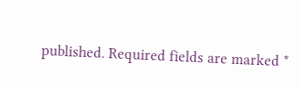published. Required fields are marked *